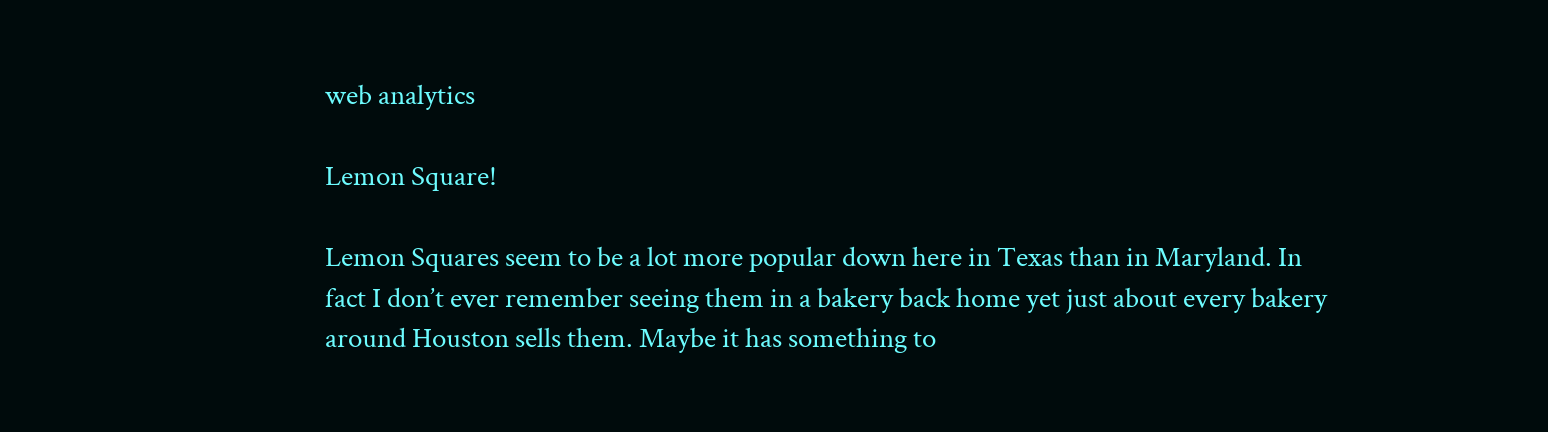web analytics

Lemon Square!

Lemon Squares seem to be a lot more popular down here in Texas than in Maryland. In fact I don’t ever remember seeing them in a bakery back home yet just about every bakery around Houston sells them. Maybe it has something to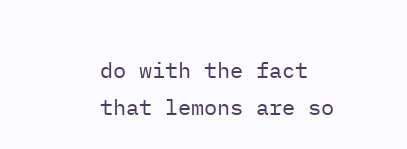do with the fact that lemons are so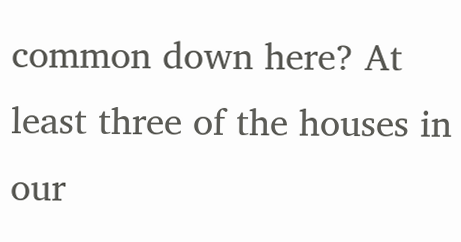common down here? At least three of the houses in our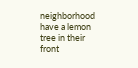neighborhood have a lemon tree in their front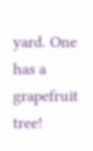yard. One has a grapefruit tree!